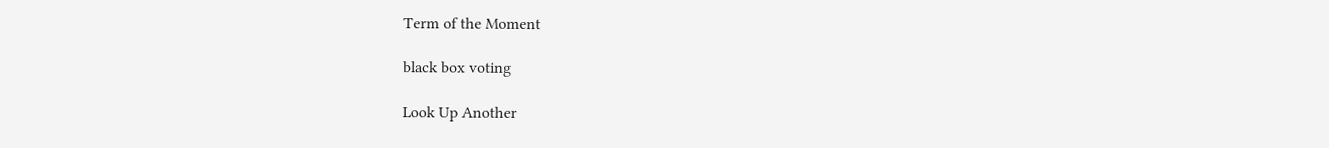Term of the Moment

black box voting

Look Up Another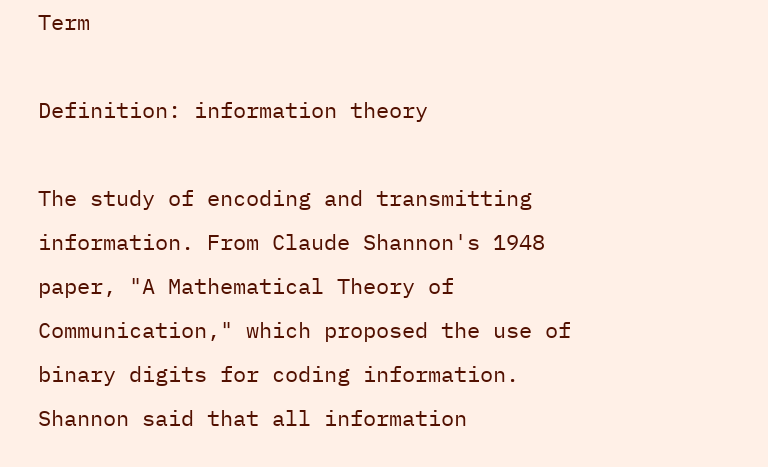Term

Definition: information theory

The study of encoding and transmitting information. From Claude Shannon's 1948 paper, "A Mathematical Theory of Communication," which proposed the use of binary digits for coding information. Shannon said that all information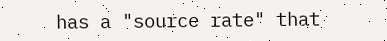has a "source rate" that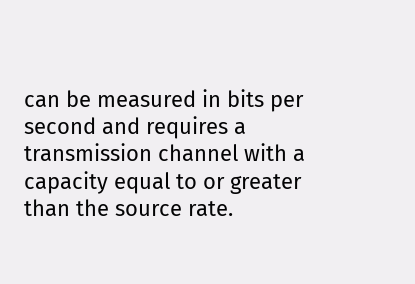can be measured in bits per second and requires a transmission channel with a capacity equal to or greater than the source rate.